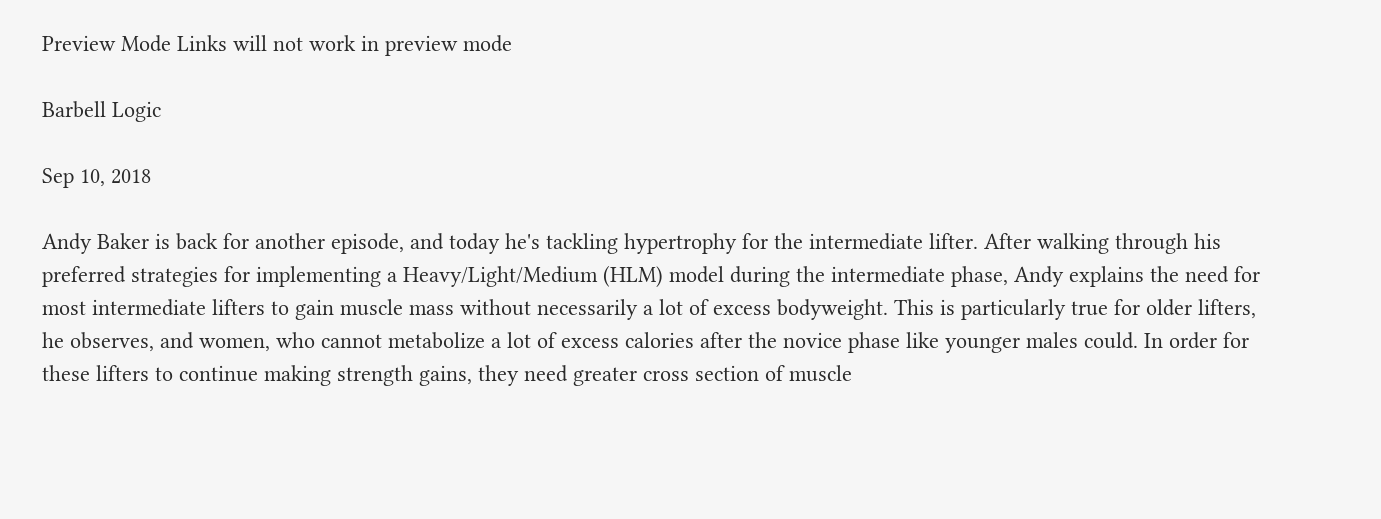Preview Mode Links will not work in preview mode

Barbell Logic

Sep 10, 2018

Andy Baker is back for another episode, and today he's tackling hypertrophy for the intermediate lifter. After walking through his preferred strategies for implementing a Heavy/Light/Medium (HLM) model during the intermediate phase, Andy explains the need for most intermediate lifters to gain muscle mass without necessarily a lot of excess bodyweight. This is particularly true for older lifters, he observes, and women, who cannot metabolize a lot of excess calories after the novice phase like younger males could. In order for these lifters to continue making strength gains, they need greater cross section of muscle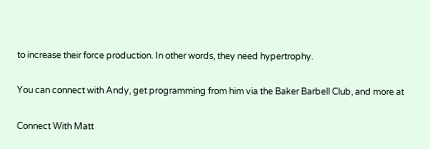to increase their force production. In other words, they need hypertrophy.


You can connect with Andy, get programming from him via the Baker Barbell Club, and more at


Connect With Matt